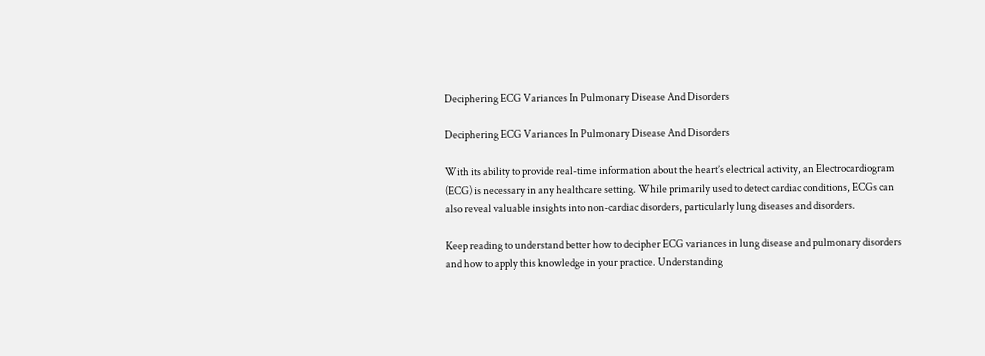Deciphering ECG Variances In Pulmonary Disease And Disorders

Deciphering ECG Variances In Pulmonary Disease And Disorders

With its ability to provide real-time information about the heart’s electrical activity, an Electrocardiogram (ECG) is necessary in any healthcare setting. While primarily used to detect cardiac conditions, ECGs can also reveal valuable insights into non-cardiac disorders, particularly lung diseases and disorders.

Keep reading to understand better how to decipher ECG variances in lung disease and pulmonary disorders and how to apply this knowledge in your practice. Understanding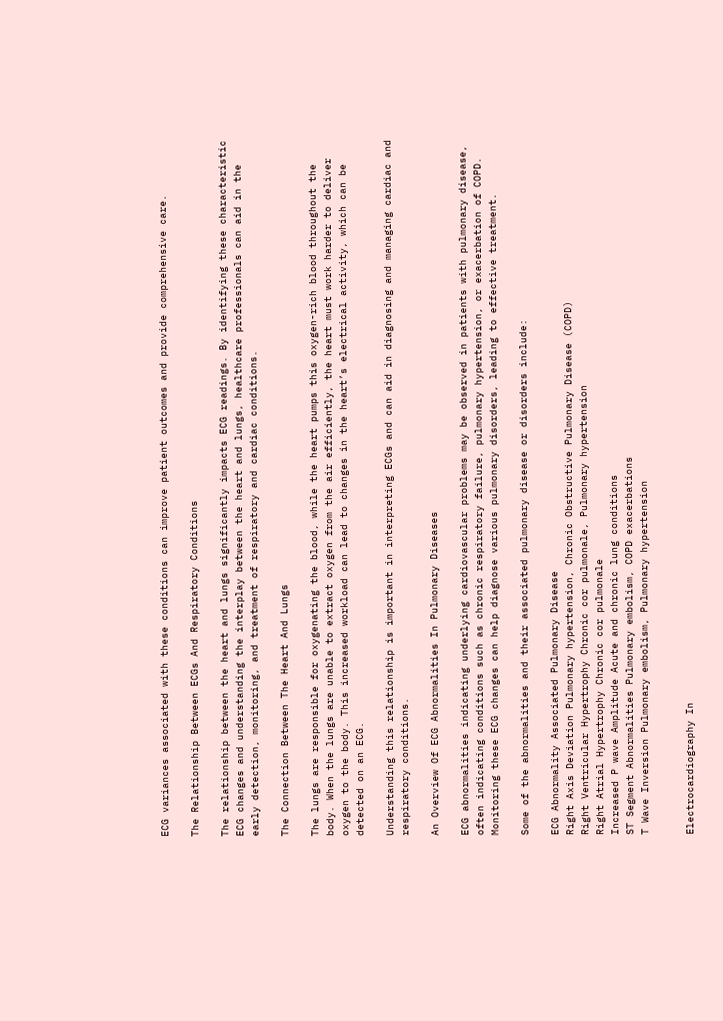ECG variances associated with these conditions can improve patient outcomes and provide comprehensive care.

The Relationship Between ECGs And Respiratory Conditions

The relationship between the heart and lungs significantly impacts ECG readings. By identifying these characteristic ECG changes and understanding the interplay between the heart and lungs, healthcare professionals can aid in the early detection, monitoring, and treatment of respiratory and cardiac conditions.

The Connection Between The Heart And Lungs

The lungs are responsible for oxygenating the blood, while the heart pumps this oxygen-rich blood throughout the body. When the lungs are unable to extract oxygen from the air efficiently, the heart must work harder to deliver oxygen to the body. This increased workload can lead to changes in the heart’s electrical activity, which can be detected on an ECG.

Understanding this relationship is important in interpreting ECGs and can aid in diagnosing and managing cardiac and respiratory conditions.

An Overview Of ECG Abnormalities In Pulmonary Diseases

ECG abnormalities indicating underlying cardiovascular problems may be observed in patients with pulmonary disease, often indicating conditions such as chronic respiratory failure, pulmonary hypertension, or exacerbation of COPD. Monitoring these ECG changes can help diagnose various pulmonary disorders, leading to effective treatment.

Some of the abnormalities and their associated pulmonary disease or disorders include:

ECG Abnormality Associated Pulmonary Disease
Right Axis Deviation Pulmonary hypertension, Chronic Obstructive Pulmonary Disease (COPD)
Right Ventricular Hypertrophy Chronic cor pulmonale, Pulmonary hypertension
Right Atrial Hypertrophy Chronic cor pulmonale
Increased P wave Amplitude Acute and chronic lung conditions
ST Segment Abnormalities Pulmonary embolism, COPD exacerbations
T Wave Inversion Pulmonary embolism, Pulmonary hypertension


Electrocardiography In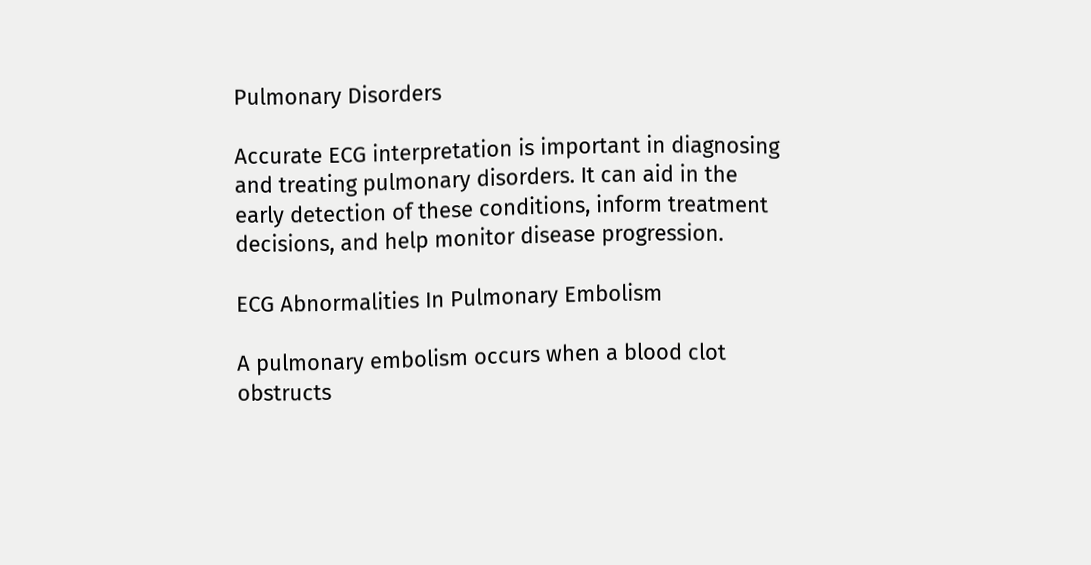Pulmonary Disorders

Accurate ECG interpretation is important in diagnosing and treating pulmonary disorders. It can aid in the early detection of these conditions, inform treatment decisions, and help monitor disease progression.

ECG Abnormalities In Pulmonary Embolism

A pulmonary embolism occurs when a blood clot obstructs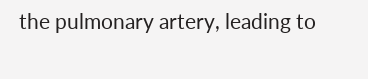the pulmonary artery, leading to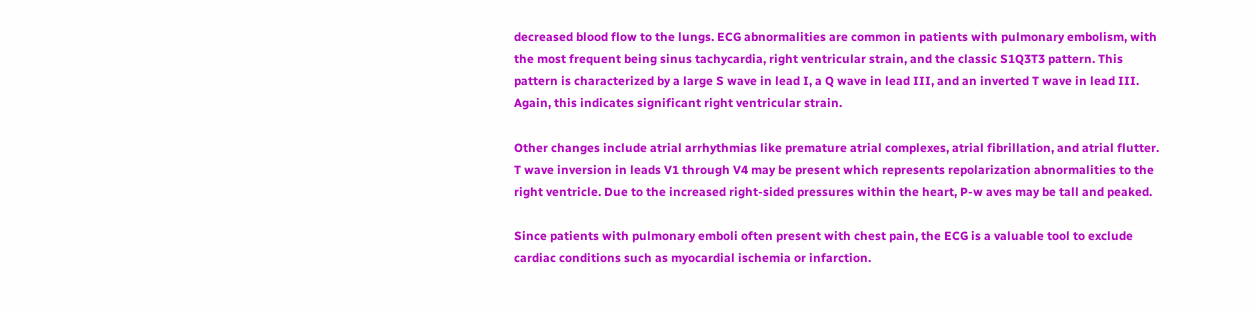decreased blood flow to the lungs. ECG abnormalities are common in patients with pulmonary embolism, with the most frequent being sinus tachycardia, right ventricular strain, and the classic S1Q3T3 pattern. This pattern is characterized by a large S wave in lead I, a Q wave in lead III, and an inverted T wave in lead III. Again, this indicates significant right ventricular strain.

Other changes include atrial arrhythmias like premature atrial complexes, atrial fibrillation, and atrial flutter. T wave inversion in leads V1 through V4 may be present which represents repolarization abnormalities to the right ventricle. Due to the increased right-sided pressures within the heart, P-w aves may be tall and peaked.

Since patients with pulmonary emboli often present with chest pain, the ECG is a valuable tool to exclude cardiac conditions such as myocardial ischemia or infarction.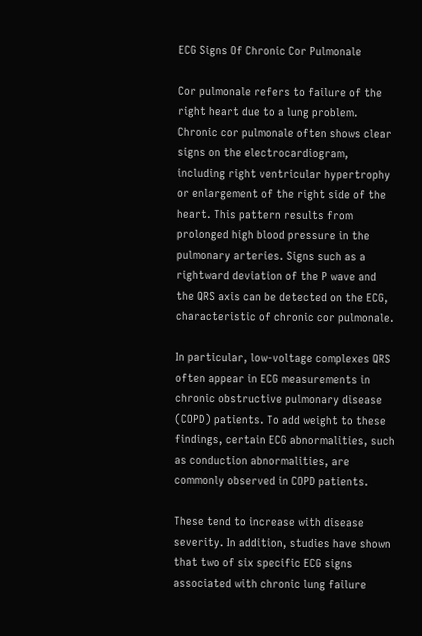ECG Signs Of Chronic Cor Pulmonale

Cor pulmonale refers to failure of the right heart due to a lung problem. Chronic cor pulmonale often shows clear signs on the electrocardiogram, including right ventricular hypertrophy or enlargement of the right side of the heart. This pattern results from prolonged high blood pressure in the pulmonary arteries. Signs such as a rightward deviation of the P wave and the QRS axis can be detected on the ECG, characteristic of chronic cor pulmonale.

In particular, low-voltage complexes QRS often appear in ECG measurements in chronic obstructive pulmonary disease (COPD) patients. To add weight to these findings, certain ECG abnormalities, such as conduction abnormalities, are commonly observed in COPD patients.

These tend to increase with disease severity. In addition, studies have shown that two of six specific ECG signs associated with chronic lung failure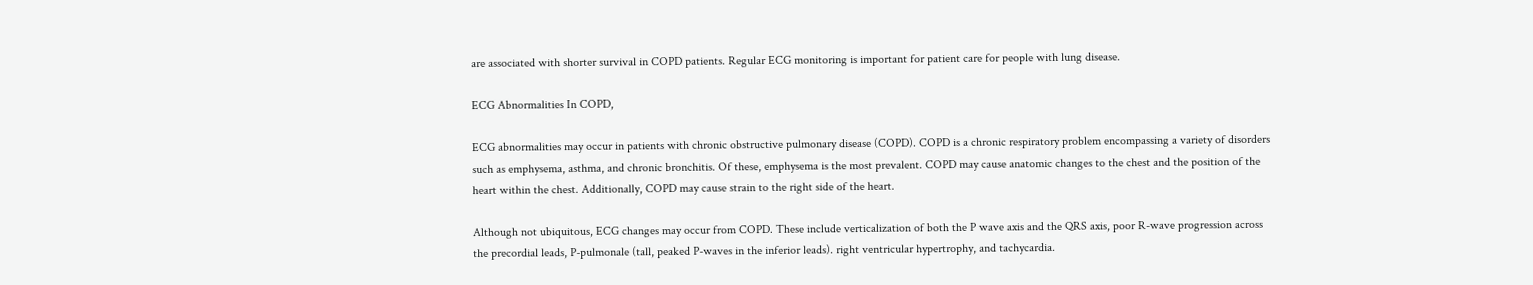are associated with shorter survival in COPD patients. Regular ECG monitoring is important for patient care for people with lung disease.

ECG Abnormalities In COPD,

ECG abnormalities may occur in patients with chronic obstructive pulmonary disease (COPD). COPD is a chronic respiratory problem encompassing a variety of disorders such as emphysema, asthma, and chronic bronchitis. Of these, emphysema is the most prevalent. COPD may cause anatomic changes to the chest and the position of the heart within the chest. Additionally, COPD may cause strain to the right side of the heart.

Although not ubiquitous, ECG changes may occur from COPD. These include verticalization of both the P wave axis and the QRS axis, poor R-wave progression across the precordial leads, P-pulmonale (tall, peaked P-waves in the inferior leads). right ventricular hypertrophy, and tachycardia.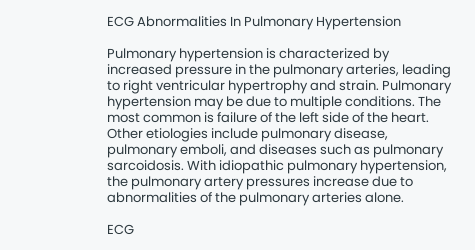ECG Abnormalities In Pulmonary Hypertension

Pulmonary hypertension is characterized by increased pressure in the pulmonary arteries, leading to right ventricular hypertrophy and strain. Pulmonary hypertension may be due to multiple conditions. The most common is failure of the left side of the heart. Other etiologies include pulmonary disease, pulmonary emboli, and diseases such as pulmonary sarcoidosis. With idiopathic pulmonary hypertension, the pulmonary artery pressures increase due to abnormalities of the pulmonary arteries alone.

ECG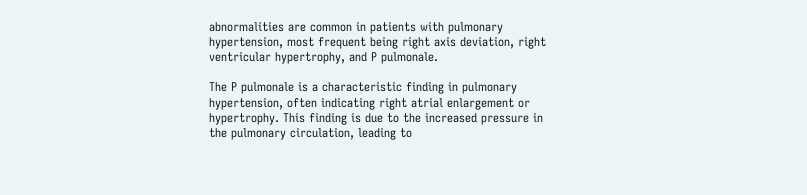abnormalities are common in patients with pulmonary hypertension, most frequent being right axis deviation, right ventricular hypertrophy, and P pulmonale.

The P pulmonale is a characteristic finding in pulmonary hypertension, often indicating right atrial enlargement or hypertrophy. This finding is due to the increased pressure in the pulmonary circulation, leading to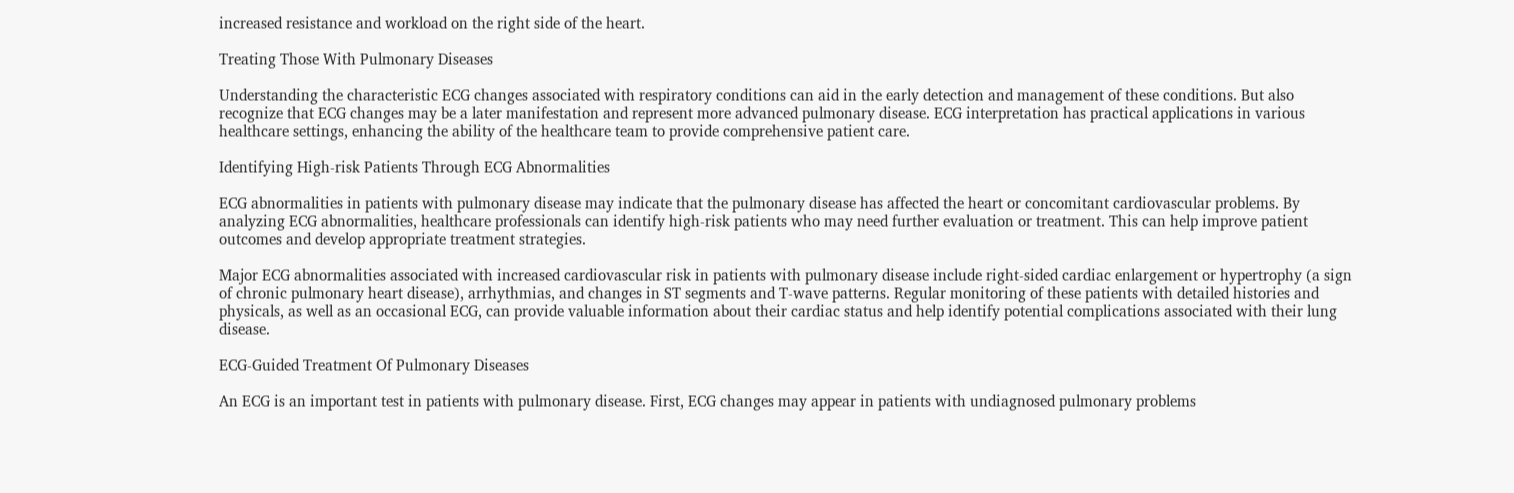increased resistance and workload on the right side of the heart.

Treating Those With Pulmonary Diseases

Understanding the characteristic ECG changes associated with respiratory conditions can aid in the early detection and management of these conditions. But also recognize that ECG changes may be a later manifestation and represent more advanced pulmonary disease. ECG interpretation has practical applications in various healthcare settings, enhancing the ability of the healthcare team to provide comprehensive patient care.

Identifying High-risk Patients Through ECG Abnormalities

ECG abnormalities in patients with pulmonary disease may indicate that the pulmonary disease has affected the heart or concomitant cardiovascular problems. By analyzing ECG abnormalities, healthcare professionals can identify high-risk patients who may need further evaluation or treatment. This can help improve patient outcomes and develop appropriate treatment strategies.

Major ECG abnormalities associated with increased cardiovascular risk in patients with pulmonary disease include right-sided cardiac enlargement or hypertrophy (a sign of chronic pulmonary heart disease), arrhythmias, and changes in ST segments and T-wave patterns. Regular monitoring of these patients with detailed histories and physicals, as well as an occasional ECG, can provide valuable information about their cardiac status and help identify potential complications associated with their lung disease.

ECG-Guided Treatment Of Pulmonary Diseases

An ECG is an important test in patients with pulmonary disease. First, ECG changes may appear in patients with undiagnosed pulmonary problems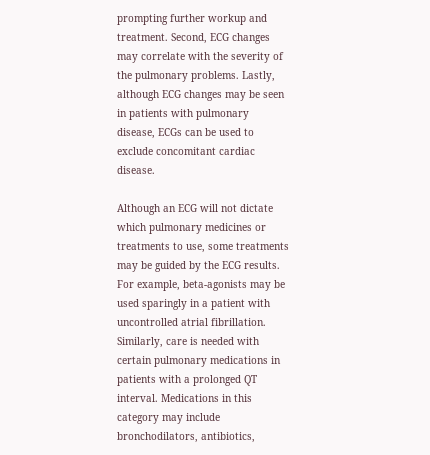prompting further workup and treatment. Second, ECG changes may correlate with the severity of the pulmonary problems. Lastly, although ECG changes may be seen in patients with pulmonary disease, ECGs can be used to exclude concomitant cardiac disease.

Although an ECG will not dictate which pulmonary medicines or treatments to use, some treatments may be guided by the ECG results. For example, beta-agonists may be used sparingly in a patient with uncontrolled atrial fibrillation. Similarly, care is needed with certain pulmonary medications in patients with a prolonged QT interval. Medications in this category may include bronchodilators, antibiotics,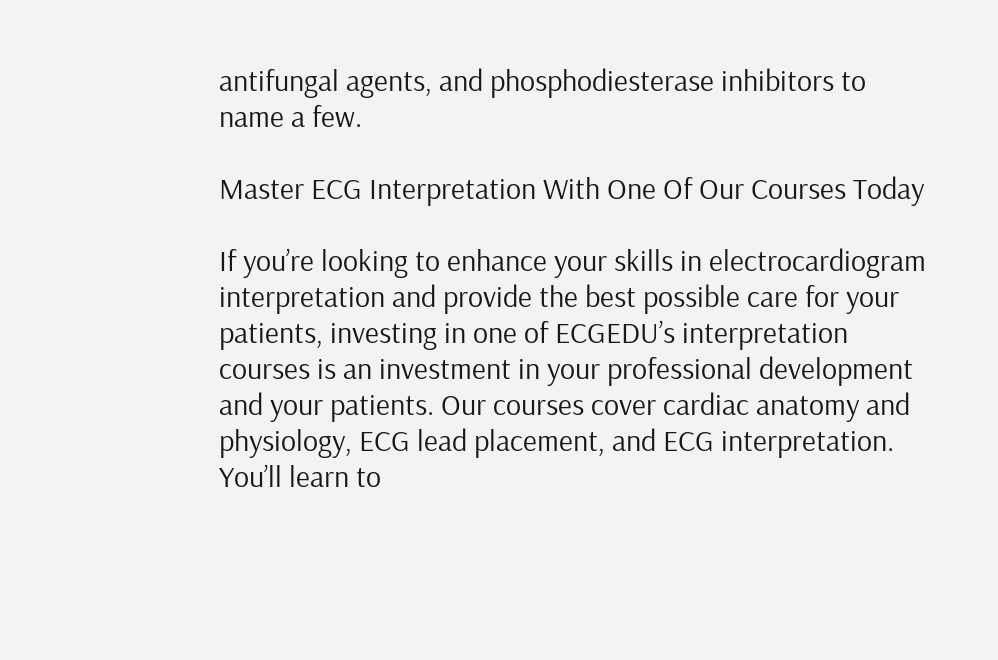antifungal agents, and phosphodiesterase inhibitors to name a few.

Master ECG Interpretation With One Of Our Courses Today

If you’re looking to enhance your skills in electrocardiogram interpretation and provide the best possible care for your patients, investing in one of ECGEDU’s interpretation courses is an investment in your professional development and your patients. Our courses cover cardiac anatomy and physiology, ECG lead placement, and ECG interpretation. You’ll learn to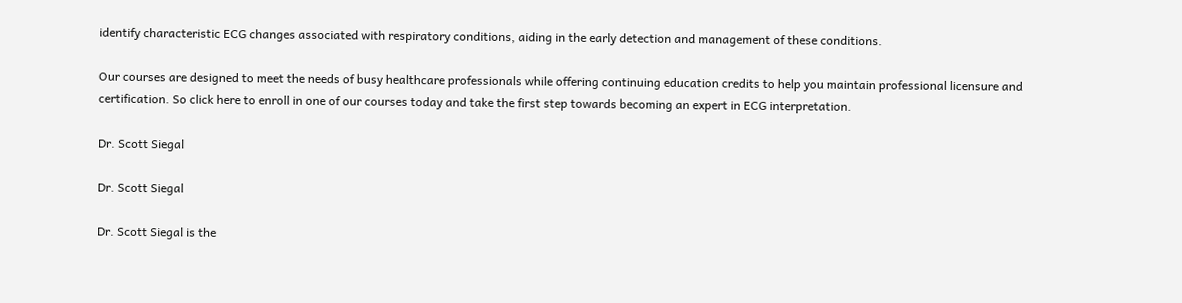identify characteristic ECG changes associated with respiratory conditions, aiding in the early detection and management of these conditions.

Our courses are designed to meet the needs of busy healthcare professionals while offering continuing education credits to help you maintain professional licensure and certification. So click here to enroll in one of our courses today and take the first step towards becoming an expert in ECG interpretation.

Dr. Scott Siegal

Dr. Scott Siegal

Dr. Scott Siegal is the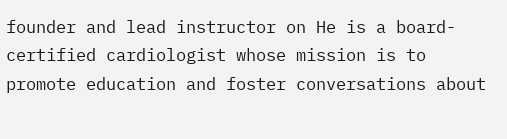founder and lead instructor on He is a board-certified cardiologist whose mission is to promote education and foster conversations about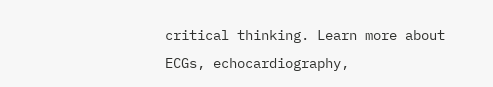critical thinking. Learn more about ECGs, echocardiography,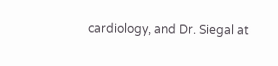cardiology, and Dr. Siegal at